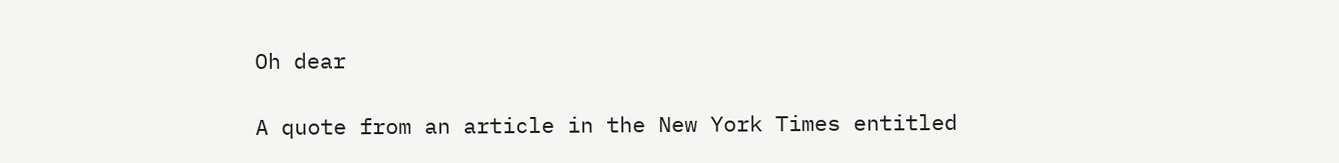Oh dear

A quote from an article in the New York Times entitled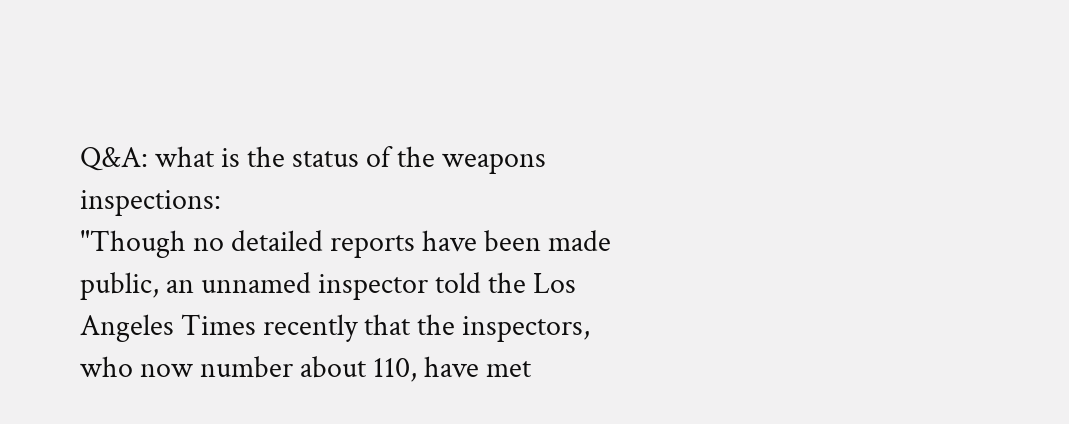Q&A: what is the status of the weapons inspections:
"Though no detailed reports have been made public, an unnamed inspector told the Los Angeles Times recently that the inspectors, who now number about 110, have met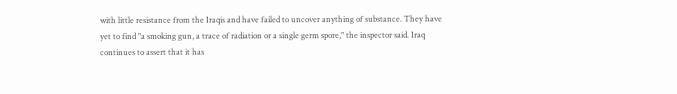with little resistance from the Iraqis and have failed to uncover anything of substance. They have yet to find "a smoking gun, a trace of radiation or a single germ spore," the inspector said. Iraq continues to assert that it has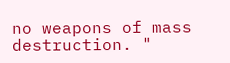no weapons of mass destruction. "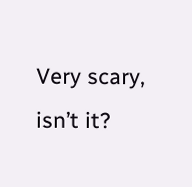Very scary, isn’t it?